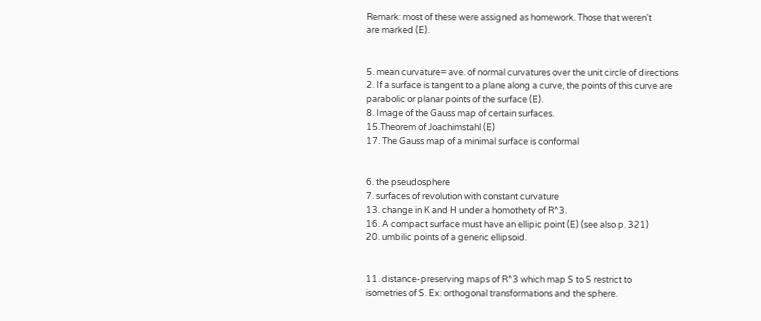Remark: most of these were assigned as homework. Those that weren't
are marked (E).


5. mean curvature= ave. of normal curvatures over the unit circle of directions
2. If a surface is tangent to a plane along a curve, the points of this curve are
parabolic or planar points of the surface (E).
8. Image of the Gauss map of certain surfaces.
15.Theorem of Joachimstahl (E)
17. The Gauss map of a minimal surface is conformal


6. the pseudosphere
7. surfaces of revolution with constant curvature
13. change in K and H under a homothety of R^3.
16. A compact surface must have an ellipic point (E) (see also p. 321)
20. umbilic points of a generic ellipsoid.


11. distance-preserving maps of R^3 which map S to S restrict to
isometries of S. Ex: orthogonal transformations and the sphere.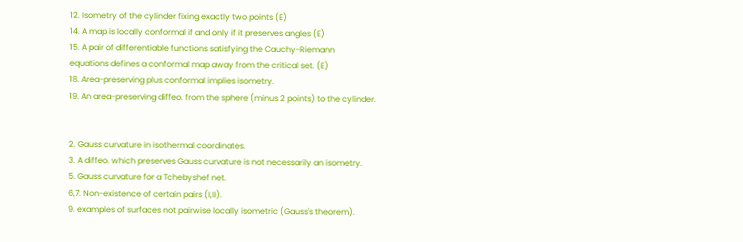12. Isometry of the cylinder fixing exactly two points (E)
14. A map is locally conformal if and only if it preserves angles (E)
15. A pair of differentiable functions satisfying the Cauchy-Riemann
equations defines a conformal map away from the critical set. (E)
18. Area-preserving plus conformal implies isometry.
19. An area-preserving diffeo. from the sphere (minus 2 points) to the cylinder.


2. Gauss curvature in isothermal coordinates.
3. A diffeo. which preserves Gauss curvature is not necessarily an isometry.
5. Gauss curvature for a Tchebyshef net.
6,7. Non-existence of certain pairs (I,II).
9. examples of surfaces not pairwise locally isometric (Gauss's theorem).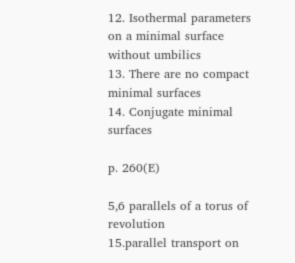12. Isothermal parameters on a minimal surface without umbilics
13. There are no compact minimal surfaces
14. Conjugate minimal surfaces

p. 260(E)

5,6 parallels of a torus of revolution
15.parallel transport on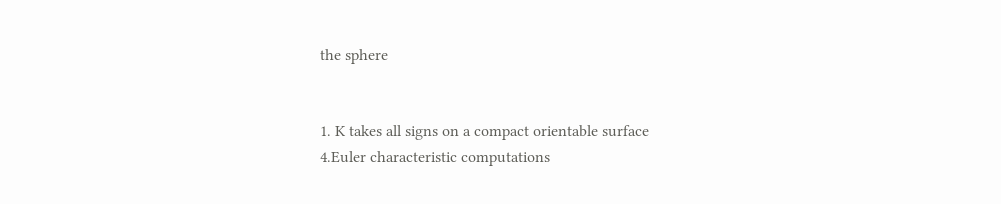the sphere


1. K takes all signs on a compact orientable surface
4.Euler characteristic computations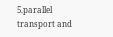5.parallel transport and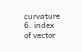curvature
6. index of vector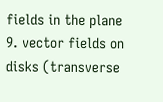fields in the plane
9. vector fields on disks (transverse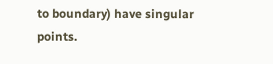to boundary) have singular points.